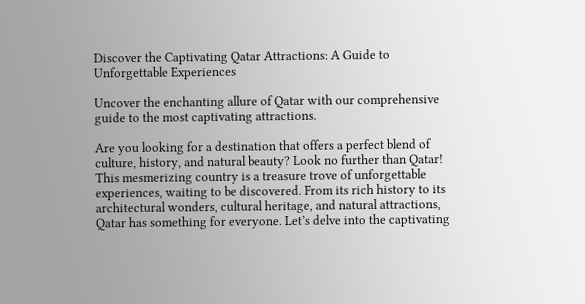Discover the Captivating Qatar Attractions: A Guide to Unforgettable Experiences

Uncover the enchanting allure of Qatar with our comprehensive guide to the most captivating attractions.

Are you looking for a destination that offers a perfect blend of culture, history, and natural beauty? Look no further than Qatar! This mesmerizing country is a treasure trove of unforgettable experiences, waiting to be discovered. From its rich history to its architectural wonders, cultural heritage, and natural attractions, Qatar has something for everyone. Let’s delve into the captivating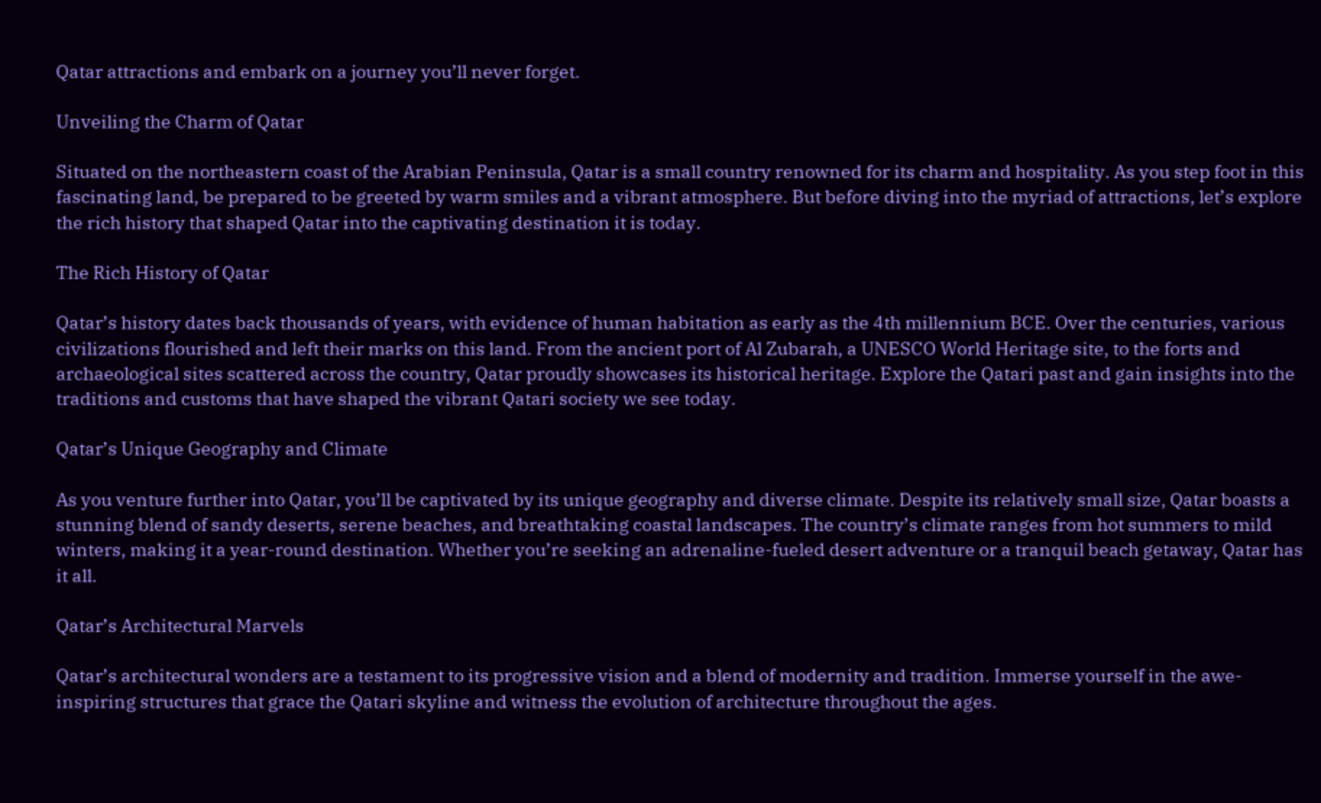Qatar attractions and embark on a journey you’ll never forget.

Unveiling the Charm of Qatar

Situated on the northeastern coast of the Arabian Peninsula, Qatar is a small country renowned for its charm and hospitality. As you step foot in this fascinating land, be prepared to be greeted by warm smiles and a vibrant atmosphere. But before diving into the myriad of attractions, let’s explore the rich history that shaped Qatar into the captivating destination it is today.

The Rich History of Qatar

Qatar’s history dates back thousands of years, with evidence of human habitation as early as the 4th millennium BCE. Over the centuries, various civilizations flourished and left their marks on this land. From the ancient port of Al Zubarah, a UNESCO World Heritage site, to the forts and archaeological sites scattered across the country, Qatar proudly showcases its historical heritage. Explore the Qatari past and gain insights into the traditions and customs that have shaped the vibrant Qatari society we see today.

Qatar’s Unique Geography and Climate

As you venture further into Qatar, you’ll be captivated by its unique geography and diverse climate. Despite its relatively small size, Qatar boasts a stunning blend of sandy deserts, serene beaches, and breathtaking coastal landscapes. The country’s climate ranges from hot summers to mild winters, making it a year-round destination. Whether you’re seeking an adrenaline-fueled desert adventure or a tranquil beach getaway, Qatar has it all.

Qatar’s Architectural Marvels

Qatar’s architectural wonders are a testament to its progressive vision and a blend of modernity and tradition. Immerse yourself in the awe-inspiring structures that grace the Qatari skyline and witness the evolution of architecture throughout the ages.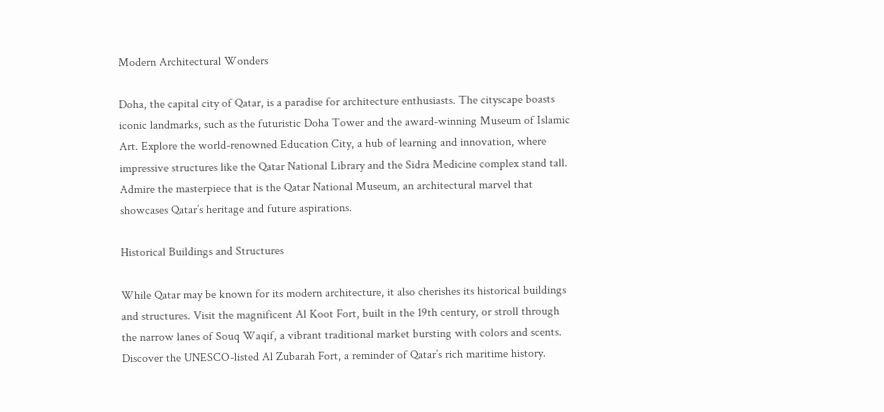Modern Architectural Wonders

Doha, the capital city of Qatar, is a paradise for architecture enthusiasts. The cityscape boasts iconic landmarks, such as the futuristic Doha Tower and the award-winning Museum of Islamic Art. Explore the world-renowned Education City, a hub of learning and innovation, where impressive structures like the Qatar National Library and the Sidra Medicine complex stand tall. Admire the masterpiece that is the Qatar National Museum, an architectural marvel that showcases Qatar’s heritage and future aspirations.

Historical Buildings and Structures

While Qatar may be known for its modern architecture, it also cherishes its historical buildings and structures. Visit the magnificent Al Koot Fort, built in the 19th century, or stroll through the narrow lanes of Souq Waqif, a vibrant traditional market bursting with colors and scents. Discover the UNESCO-listed Al Zubarah Fort, a reminder of Qatar’s rich maritime history.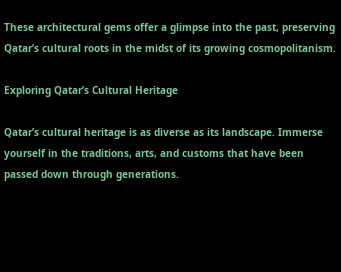These architectural gems offer a glimpse into the past, preserving Qatar’s cultural roots in the midst of its growing cosmopolitanism.

Exploring Qatar’s Cultural Heritage

Qatar’s cultural heritage is as diverse as its landscape. Immerse yourself in the traditions, arts, and customs that have been passed down through generations.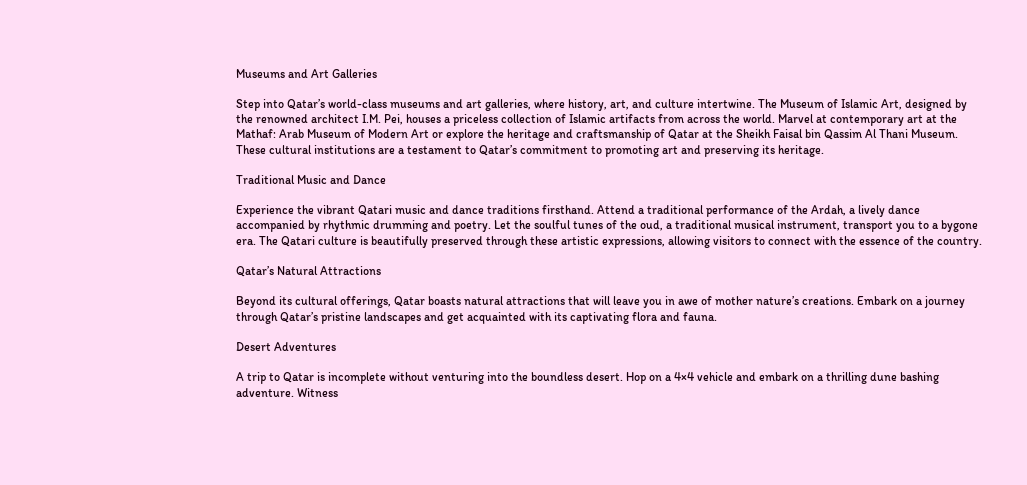Museums and Art Galleries

Step into Qatar’s world-class museums and art galleries, where history, art, and culture intertwine. The Museum of Islamic Art, designed by the renowned architect I.M. Pei, houses a priceless collection of Islamic artifacts from across the world. Marvel at contemporary art at the Mathaf: Arab Museum of Modern Art or explore the heritage and craftsmanship of Qatar at the Sheikh Faisal bin Qassim Al Thani Museum. These cultural institutions are a testament to Qatar’s commitment to promoting art and preserving its heritage.

Traditional Music and Dance

Experience the vibrant Qatari music and dance traditions firsthand. Attend a traditional performance of the Ardah, a lively dance accompanied by rhythmic drumming and poetry. Let the soulful tunes of the oud, a traditional musical instrument, transport you to a bygone era. The Qatari culture is beautifully preserved through these artistic expressions, allowing visitors to connect with the essence of the country.

Qatar’s Natural Attractions

Beyond its cultural offerings, Qatar boasts natural attractions that will leave you in awe of mother nature’s creations. Embark on a journey through Qatar’s pristine landscapes and get acquainted with its captivating flora and fauna.

Desert Adventures

A trip to Qatar is incomplete without venturing into the boundless desert. Hop on a 4×4 vehicle and embark on a thrilling dune bashing adventure. Witness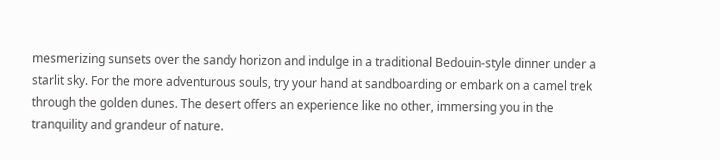mesmerizing sunsets over the sandy horizon and indulge in a traditional Bedouin-style dinner under a starlit sky. For the more adventurous souls, try your hand at sandboarding or embark on a camel trek through the golden dunes. The desert offers an experience like no other, immersing you in the tranquility and grandeur of nature.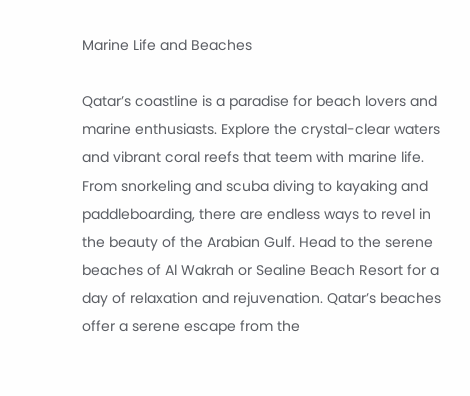Marine Life and Beaches

Qatar’s coastline is a paradise for beach lovers and marine enthusiasts. Explore the crystal-clear waters and vibrant coral reefs that teem with marine life. From snorkeling and scuba diving to kayaking and paddleboarding, there are endless ways to revel in the beauty of the Arabian Gulf. Head to the serene beaches of Al Wakrah or Sealine Beach Resort for a day of relaxation and rejuvenation. Qatar’s beaches offer a serene escape from the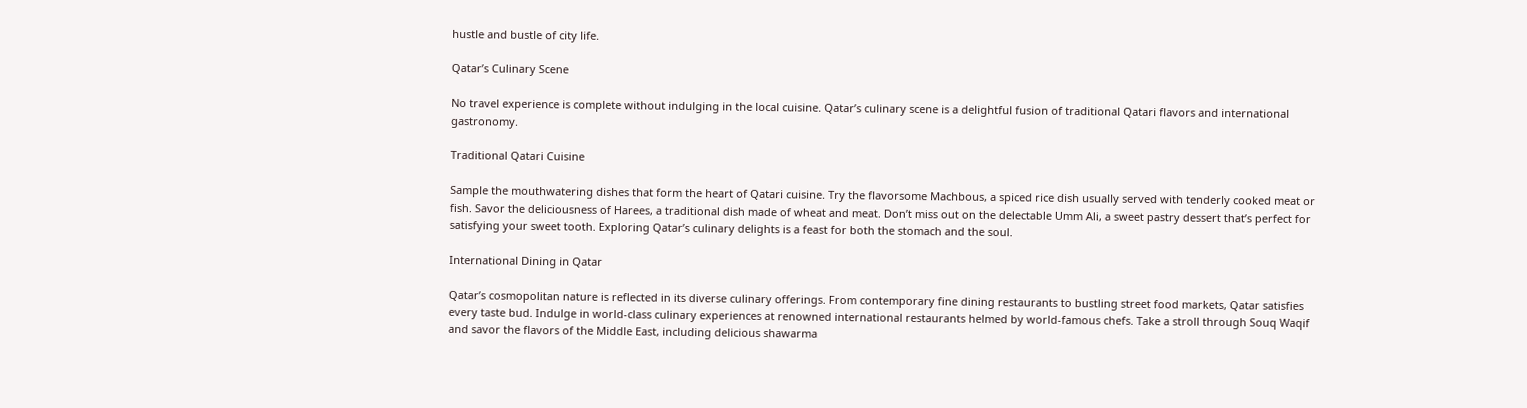hustle and bustle of city life.

Qatar’s Culinary Scene

No travel experience is complete without indulging in the local cuisine. Qatar’s culinary scene is a delightful fusion of traditional Qatari flavors and international gastronomy.

Traditional Qatari Cuisine

Sample the mouthwatering dishes that form the heart of Qatari cuisine. Try the flavorsome Machbous, a spiced rice dish usually served with tenderly cooked meat or fish. Savor the deliciousness of Harees, a traditional dish made of wheat and meat. Don’t miss out on the delectable Umm Ali, a sweet pastry dessert that’s perfect for satisfying your sweet tooth. Exploring Qatar’s culinary delights is a feast for both the stomach and the soul.

International Dining in Qatar

Qatar’s cosmopolitan nature is reflected in its diverse culinary offerings. From contemporary fine dining restaurants to bustling street food markets, Qatar satisfies every taste bud. Indulge in world-class culinary experiences at renowned international restaurants helmed by world-famous chefs. Take a stroll through Souq Waqif and savor the flavors of the Middle East, including delicious shawarma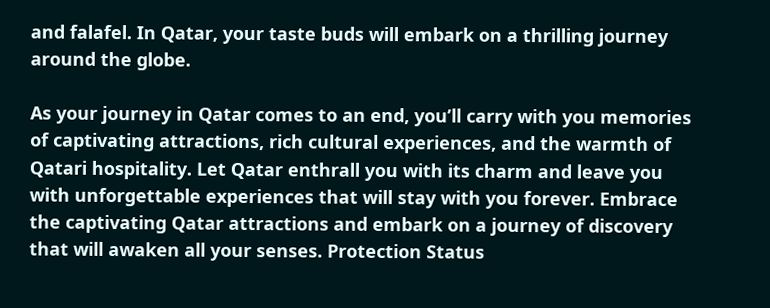and falafel. In Qatar, your taste buds will embark on a thrilling journey around the globe.

As your journey in Qatar comes to an end, you’ll carry with you memories of captivating attractions, rich cultural experiences, and the warmth of Qatari hospitality. Let Qatar enthrall you with its charm and leave you with unforgettable experiences that will stay with you forever. Embrace the captivating Qatar attractions and embark on a journey of discovery that will awaken all your senses. Protection Status